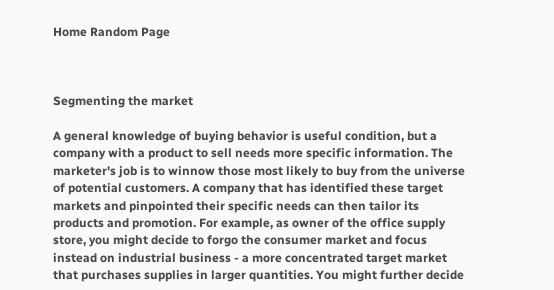Home Random Page



Segmenting the market

A general knowledge of buying behavior is useful condition, but a company with a product to sell needs more specific information. The marketer's job is to winnow those most likely to buy from the universe of potential customers. A company that has identified these target markets and pinpointed their specific needs can then tailor its products and promotion. For example, as owner of the office supply store, you might decide to forgo the consumer market and focus instead on industrial business - a more concentrated target market that purchases supplies in larger quantities. You might further decide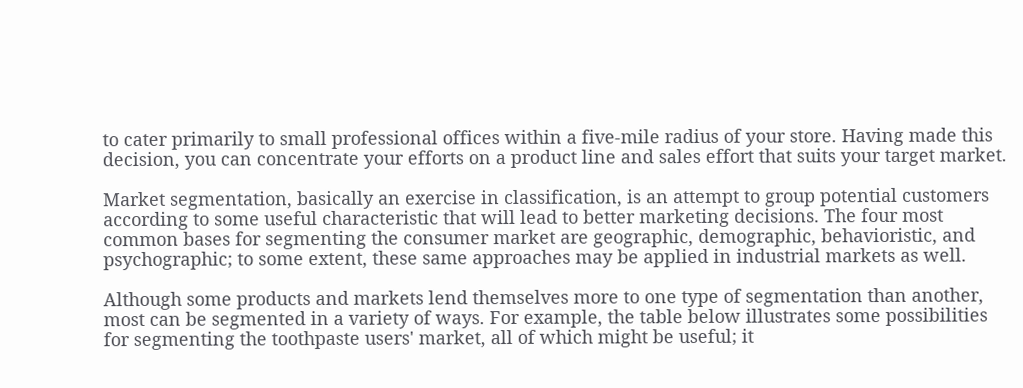to cater primarily to small professional offices within a five-mile radius of your store. Having made this decision, you can concentrate your efforts on a product line and sales effort that suits your target market.

Market segmentation, basically an exercise in classification, is an attempt to group potential customers according to some useful characteristic that will lead to better marketing decisions. The four most common bases for segmenting the consumer market are geographic, demographic, behavioristic, and psychographic; to some extent, these same approaches may be applied in industrial markets as well.

Although some products and markets lend themselves more to one type of segmentation than another, most can be segmented in a variety of ways. For example, the table below illustrates some possibilities for segmenting the toothpaste users' market, all of which might be useful; it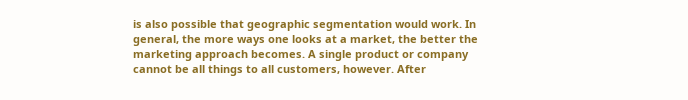is also possible that geographic segmentation would work. In general, the more ways one looks at a market, the better the marketing approach becomes. A single product or company cannot be all things to all customers, however. After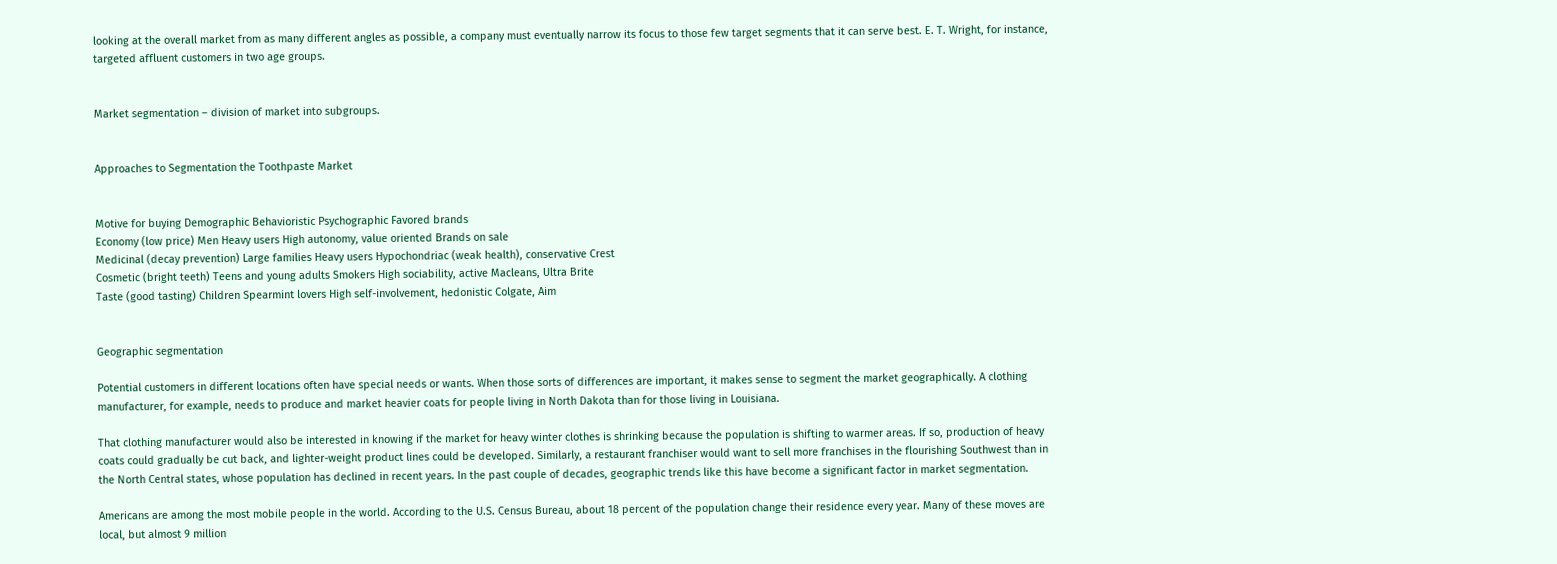looking at the overall market from as many different angles as possible, a company must eventually narrow its focus to those few target segments that it can serve best. E. T. Wright, for instance, targeted affluent customers in two age groups.


Market segmentation – division of market into subgroups.


Approaches to Segmentation the Toothpaste Market


Motive for buying Demographic Behavioristic Psychographic Favored brands
Economy (low price) Men Heavy users High autonomy, value oriented Brands on sale
Medicinal (decay prevention) Large families Heavy users Hypochondriac (weak health), conservative Crest
Cosmetic (bright teeth) Teens and young adults Smokers High sociability, active Macleans, Ultra Brite
Taste (good tasting) Children Spearmint lovers High self-involvement, hedonistic Colgate, Aim


Geographic segmentation

Potential customers in different locations often have special needs or wants. When those sorts of differences are important, it makes sense to segment the market geographically. A clothing manufacturer, for example, needs to produce and market heavier coats for people living in North Dakota than for those living in Louisiana.

That clothing manufacturer would also be interested in knowing if the market for heavy winter clothes is shrinking because the population is shifting to warmer areas. If so, production of heavy coats could gradually be cut back, and lighter-weight product lines could be developed. Similarly, a restaurant franchiser would want to sell more franchises in the flourishing Southwest than in the North Central states, whose population has declined in recent years. In the past couple of decades, geographic trends like this have become a significant factor in market segmentation.

Americans are among the most mobile people in the world. According to the U.S. Census Bureau, about 18 percent of the population change their residence every year. Many of these moves are local, but almost 9 million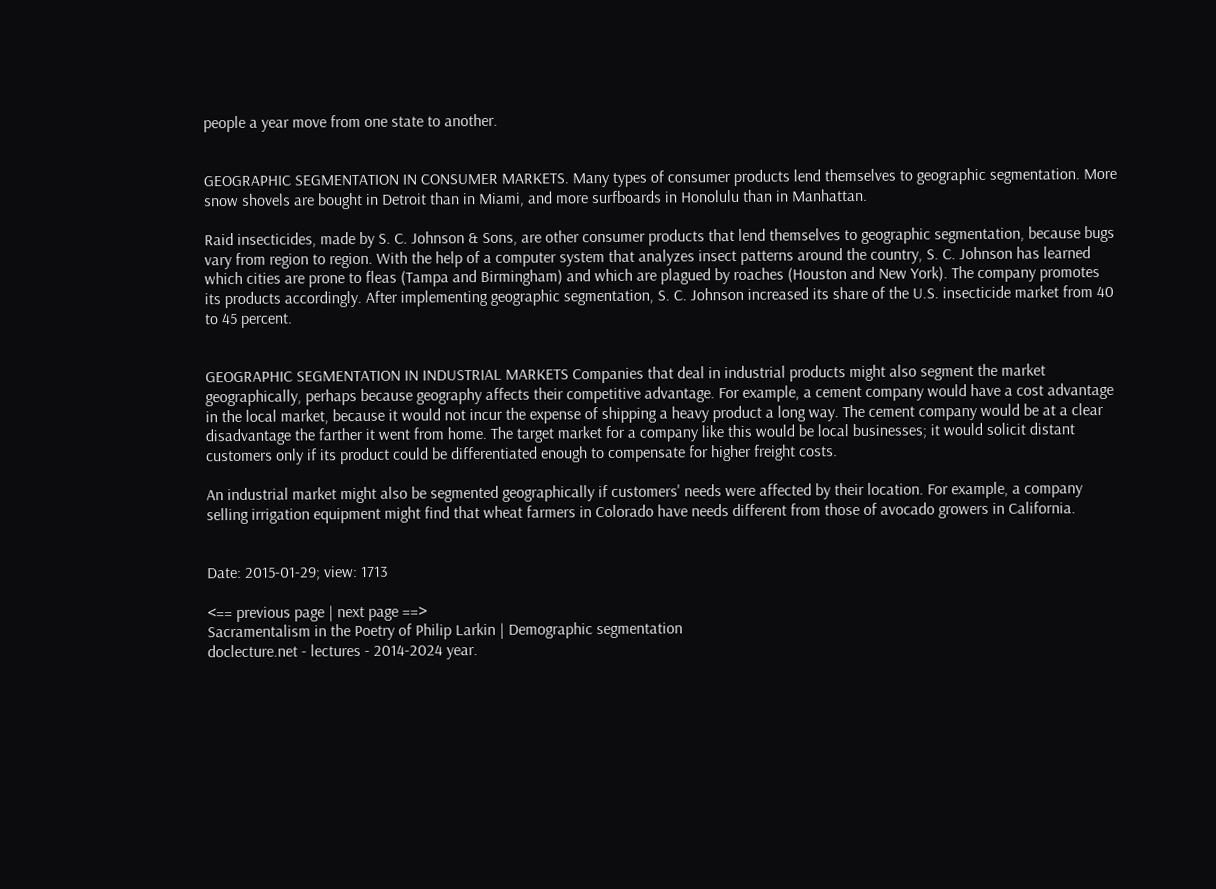people a year move from one state to another.


GEOGRAPHIC SEGMENTATION IN CONSUMER MARKETS. Many types of consumer products lend themselves to geographic segmentation. More snow shovels are bought in Detroit than in Miami, and more surfboards in Honolulu than in Manhattan.

Raid insecticides, made by S. C. Johnson & Sons, are other consumer products that lend themselves to geographic segmentation, because bugs vary from region to region. With the help of a computer system that analyzes insect patterns around the country, S. C. Johnson has learned which cities are prone to fleas (Tampa and Birmingham) and which are plagued by roaches (Houston and New York). The company promotes its products accordingly. After implementing geographic segmentation, S. C. Johnson increased its share of the U.S. insecticide market from 40 to 45 percent.


GEOGRAPHIC SEGMENTATION IN INDUSTRIAL MARKETS Companies that deal in industrial products might also segment the market geographically, perhaps because geography affects their competitive advantage. For example, a cement company would have a cost advantage in the local market, because it would not incur the expense of shipping a heavy product a long way. The cement company would be at a clear disadvantage the farther it went from home. The target market for a company like this would be local businesses; it would solicit distant customers only if its product could be differentiated enough to compensate for higher freight costs.

An industrial market might also be segmented geographically if customers' needs were affected by their location. For example, a company selling irrigation equipment might find that wheat farmers in Colorado have needs different from those of avocado growers in California.


Date: 2015-01-29; view: 1713

<== previous page | next page ==>
Sacramentalism in the Poetry of Philip Larkin | Demographic segmentation
doclecture.net - lectures - 2014-2024 year.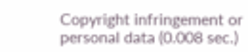Copyright infringement or personal data (0.008 sec.)